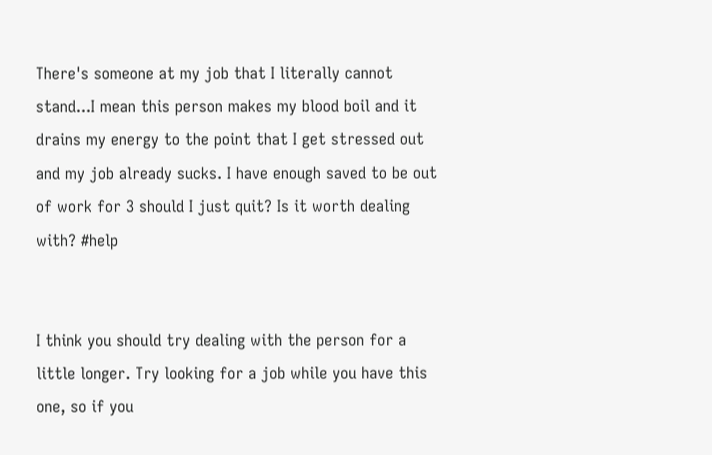There's someone at my job that I literally cannot stand...I mean this person makes my blood boil and it drains my energy to the point that I get stressed out and my job already sucks. I have enough saved to be out of work for 3 should I just quit? Is it worth dealing with? #help


I think you should try dealing with the person for a little longer. Try looking for a job while you have this one, so if you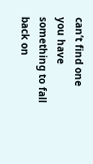can’t find one you have something to fall back on